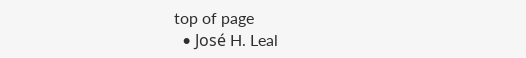top of page
  • José H. Leal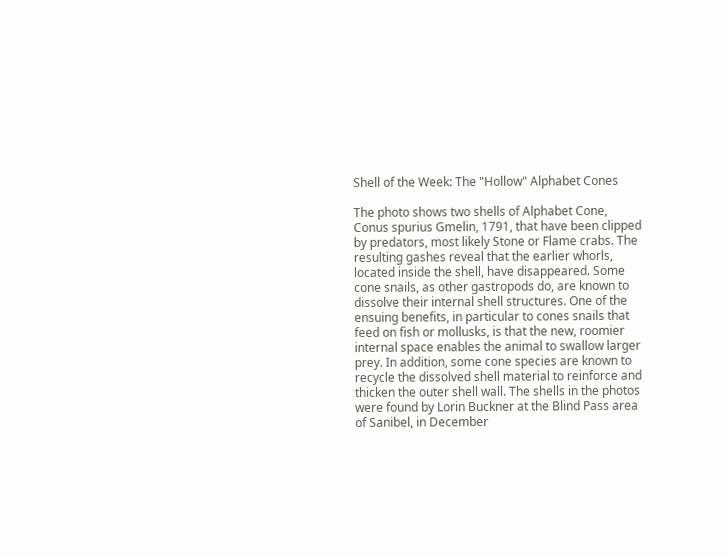Shell of the Week: The "Hollow" Alphabet Cones

The photo shows two shells of Alphabet Cone, Conus spurius Gmelin, 1791, that have been clipped by predators, most likely Stone or Flame crabs. The resulting gashes reveal that the earlier whorls, located inside the shell, have disappeared. Some cone snails, as other gastropods do, are known to dissolve their internal shell structures. One of the ensuing benefits, in particular to cones snails that feed on fish or mollusks, is that the new, roomier internal space enables the animal to swallow larger prey. In addition, some cone species are known to recycle the dissolved shell material to reinforce and thicken the outer shell wall. The shells in the photos were found by Lorin Buckner at the Blind Pass area of Sanibel, in December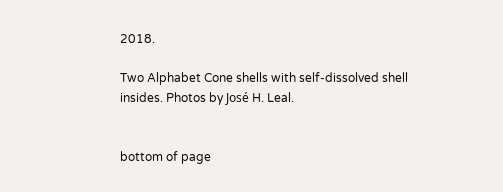2018.

Two Alphabet Cone shells with self-dissolved shell insides. Photos by José H. Leal.


bottom of page